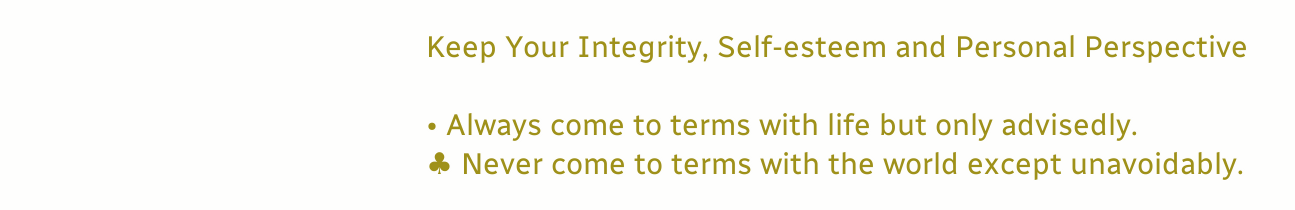Keep Your Integrity, Self-esteem and Personal Perspective

• Always come to terms with life but only advisedly.
♣ Never come to terms with the world except unavoidably.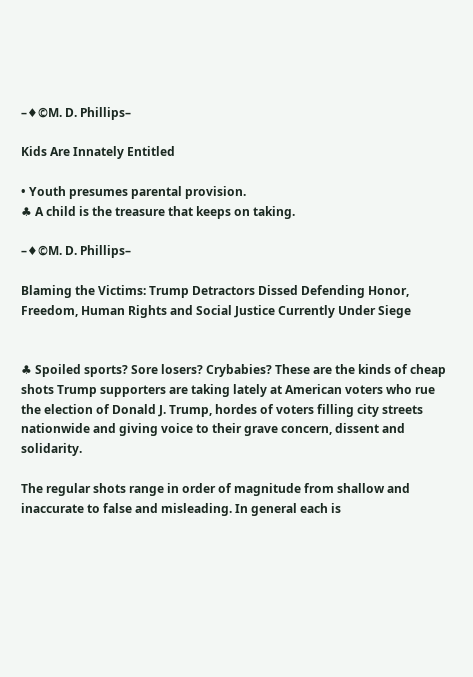–♦©M. D. Phillips–

Kids Are Innately Entitled

• Youth presumes parental provision.
♣ A child is the treasure that keeps on taking.

–♦©M. D. Phillips–

Blaming the Victims: Trump Detractors Dissed Defending Honor, Freedom, Human Rights and Social Justice Currently Under Siege


♣ Spoiled sports? Sore losers? Crybabies? These are the kinds of cheap shots Trump supporters are taking lately at American voters who rue the election of Donald J. Trump, hordes of voters filling city streets nationwide and giving voice to their grave concern, dissent and solidarity.

The regular shots range in order of magnitude from shallow and inaccurate to false and misleading. In general each is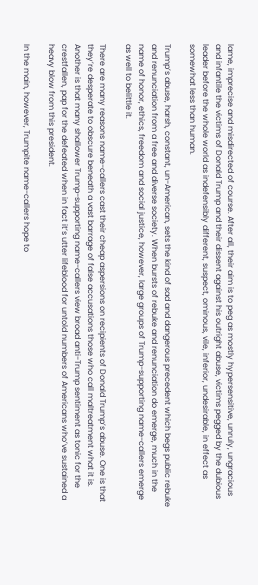lame, imprecise and misdirected of course. After all, their aim is to peg as mostly hypersensitive, unruly, ungracious and infantile the victims of Donald Trump and their dissent against his outright abuse, victims pegged by the dubious leader before the whole world as indefensibly different, suspect, ominous, vile, inferior, undesirable, in effect as somewhat less than human.

Trump’s abuse, harsh, constant, un-American, sets the kind of sad and dangerous precedent which begs public rebuke and renunciation from a free and diverse society. When bursts of rebuke and renunciation do emerge, much in the name of honor, ethics, freedom and social justice, however, large groups of Trump-supporting name-callers emerge as well to belittle it.

There are many reasons name-callers cast their cheap aspersions on recipients of Donald Trump’s abuse. One is that they’re desperate to obscure beneath a vast barrage of false accusations those who call maltreatment what it is. Another is that many shallower Trump-supporting name-callers view broad anti-Trump sentiment as tonic for the crestfallen, pap for the defeated when in fact it’s utter lifeblood for untold numbers of Americans who’ve sustained a heavy blow from this president.

In the main, however, Trumpite name-callers hope to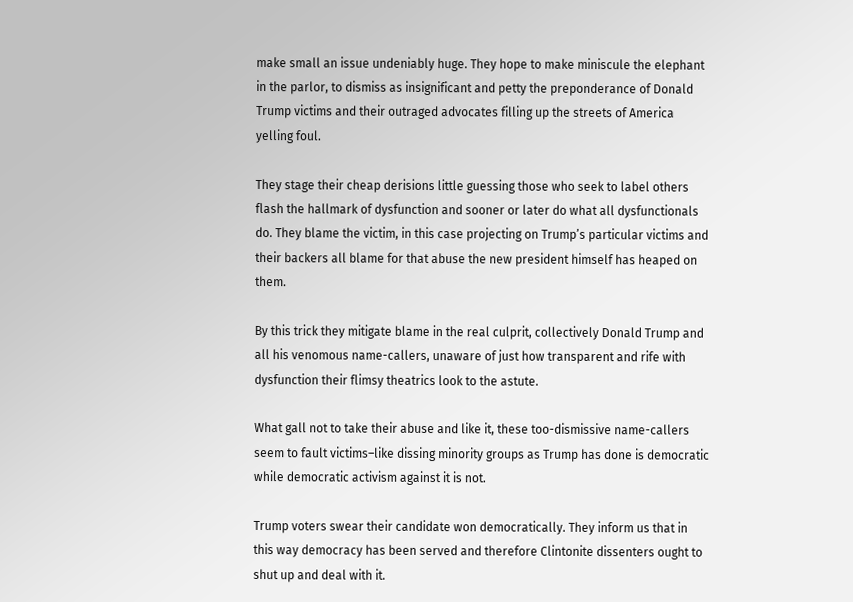make small an issue undeniably huge. They hope to make miniscule the elephant in the parlor, to dismiss as insignificant and petty the preponderance of Donald Trump victims and their outraged advocates filling up the streets of America yelling foul.

They stage their cheap derisions little guessing those who seek to label others flash the hallmark of dysfunction and sooner or later do what all dysfunctionals do. They blame the victim, in this case projecting on Trump’s particular victims and their backers all blame for that abuse the new president himself has heaped on them.

By this trick they mitigate blame in the real culprit, collectively Donald Trump and all his venomous name-callers, unaware of just how transparent and rife with dysfunction their flimsy theatrics look to the astute.

What gall not to take their abuse and like it, these too-dismissive name-callers seem to fault victims–like dissing minority groups as Trump has done is democratic while democratic activism against it is not.

Trump voters swear their candidate won democratically. They inform us that in this way democracy has been served and therefore Clintonite dissenters ought to shut up and deal with it.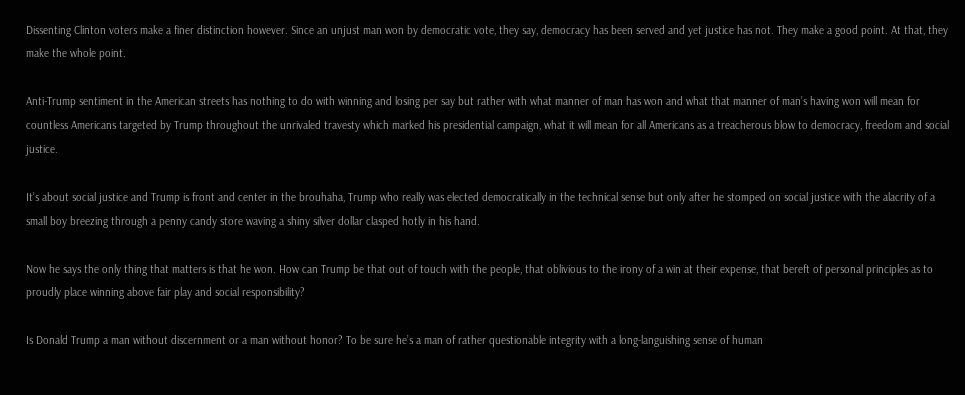Dissenting Clinton voters make a finer distinction however. Since an unjust man won by democratic vote, they say, democracy has been served and yet justice has not. They make a good point. At that, they make the whole point.

Anti-Trump sentiment in the American streets has nothing to do with winning and losing per say but rather with what manner of man has won and what that manner of man’s having won will mean for countless Americans targeted by Trump throughout the unrivaled travesty which marked his presidential campaign, what it will mean for all Americans as a treacherous blow to democracy, freedom and social justice.

It’s about social justice and Trump is front and center in the brouhaha, Trump who really was elected democratically in the technical sense but only after he stomped on social justice with the alacrity of a small boy breezing through a penny candy store waving a shiny silver dollar clasped hotly in his hand.

Now he says the only thing that matters is that he won. How can Trump be that out of touch with the people, that oblivious to the irony of a win at their expense, that bereft of personal principles as to proudly place winning above fair play and social responsibility?

Is Donald Trump a man without discernment or a man without honor? To be sure he’s a man of rather questionable integrity with a long-languishing sense of human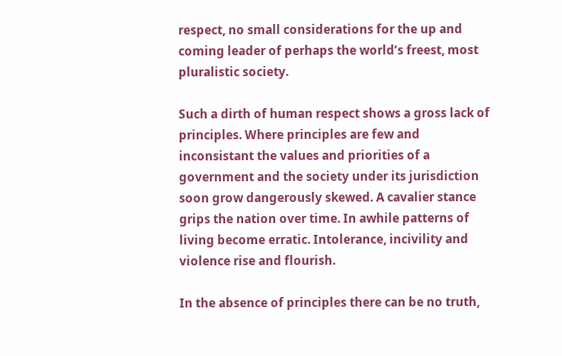respect, no small considerations for the up and coming leader of perhaps the world’s freest, most pluralistic society.

Such a dirth of human respect shows a gross lack of principles. Where principles are few and inconsistant the values and priorities of a government and the society under its jurisdiction soon grow dangerously skewed. A cavalier stance grips the nation over time. In awhile patterns of living become erratic. Intolerance, incivility and violence rise and flourish.

In the absence of principles there can be no truth,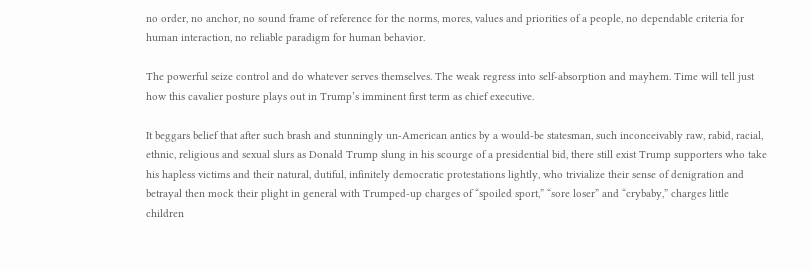no order, no anchor, no sound frame of reference for the norms, mores, values and priorities of a people, no dependable criteria for human interaction, no reliable paradigm for human behavior.

The powerful seize control and do whatever serves themselves. The weak regress into self-absorption and mayhem. Time will tell just how this cavalier posture plays out in Trump’s imminent first term as chief executive.

It beggars belief that after such brash and stunningly un-American antics by a would-be statesman, such inconceivably raw, rabid, racial, ethnic, religious and sexual slurs as Donald Trump slung in his scourge of a presidential bid, there still exist Trump supporters who take his hapless victims and their natural, dutiful, infinitely democratic protestations lightly, who trivialize their sense of denigration and betrayal then mock their plight in general with Trumped-up charges of “spoiled sport,” “sore loser” and “crybaby,” charges little children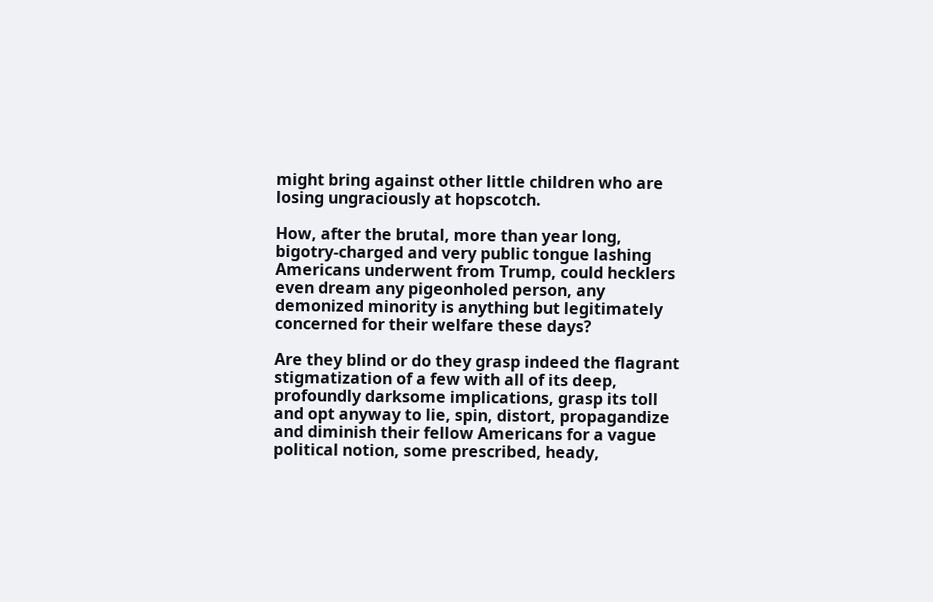might bring against other little children who are losing ungraciously at hopscotch.

How, after the brutal, more than year long, bigotry-charged and very public tongue lashing Americans underwent from Trump, could hecklers even dream any pigeonholed person, any demonized minority is anything but legitimately concerned for their welfare these days?

Are they blind or do they grasp indeed the flagrant stigmatization of a few with all of its deep, profoundly darksome implications, grasp its toll and opt anyway to lie, spin, distort, propagandize and diminish their fellow Americans for a vague political notion, some prescribed, heady,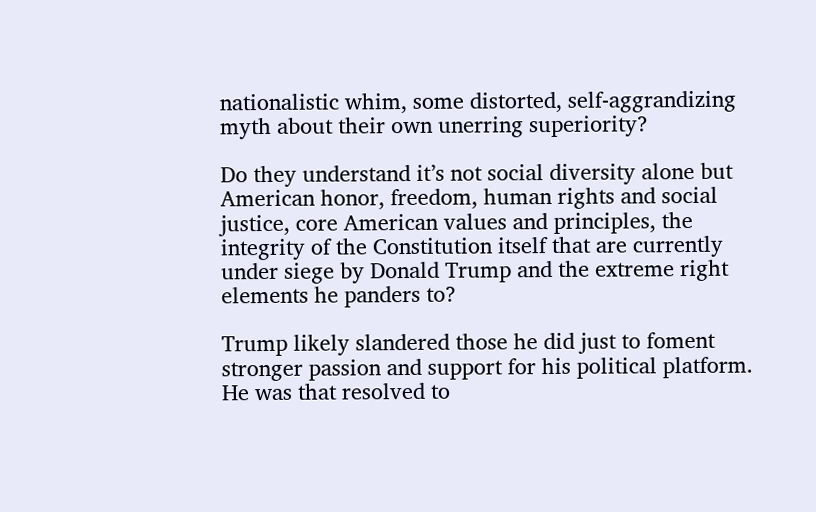nationalistic whim, some distorted, self-aggrandizing myth about their own unerring superiority?

Do they understand it’s not social diversity alone but American honor, freedom, human rights and social justice, core American values and principles, the integrity of the Constitution itself that are currently under siege by Donald Trump and the extreme right elements he panders to?

Trump likely slandered those he did just to foment stronger passion and support for his political platform. He was that resolved to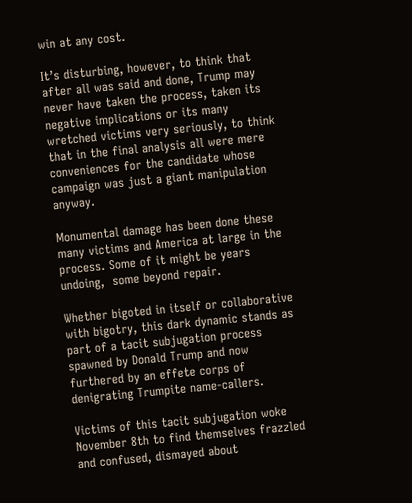win at any cost.

It’s disturbing, however, to think that after all was said and done, Trump may never have taken the process, taken its negative implications or its many wretched victims very seriously, to think that in the final analysis all were mere conveniences for the candidate whose campaign was just a giant manipulation anyway.

Monumental damage has been done these many victims and America at large in the process. Some of it might be years undoing,  some beyond repair.

Whether bigoted in itself or collaborative with bigotry, this dark dynamic stands as part of a tacit subjugation process spawned by Donald Trump and now furthered by an effete corps of denigrating Trumpite name-callers.

Victims of this tacit subjugation woke November 8th to find themselves frazzled and confused, dismayed about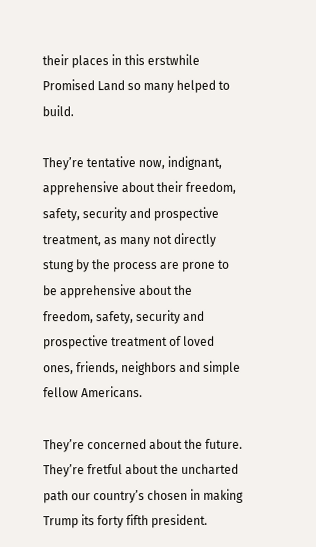their places in this erstwhile Promised Land so many helped to build.

They’re tentative now, indignant, apprehensive about their freedom, safety, security and prospective treatment, as many not directly stung by the process are prone to be apprehensive about the freedom, safety, security and prospective treatment of loved ones, friends, neighbors and simple fellow Americans.

They’re concerned about the future. They’re fretful about the uncharted path our country’s chosen in making Trump its forty fifth president.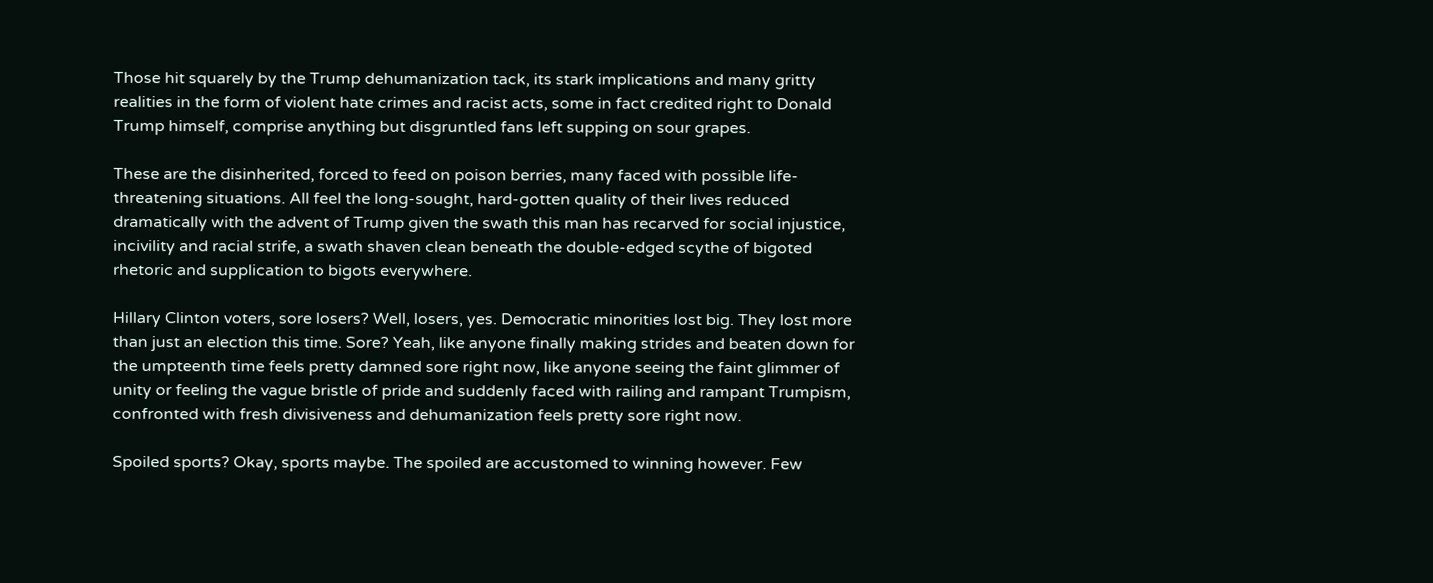Those hit squarely by the Trump dehumanization tack, its stark implications and many gritty realities in the form of violent hate crimes and racist acts, some in fact credited right to Donald Trump himself, comprise anything but disgruntled fans left supping on sour grapes.

These are the disinherited, forced to feed on poison berries, many faced with possible life-threatening situations. All feel the long-sought, hard-gotten quality of their lives reduced dramatically with the advent of Trump given the swath this man has recarved for social injustice, incivility and racial strife, a swath shaven clean beneath the double-edged scythe of bigoted rhetoric and supplication to bigots everywhere.

Hillary Clinton voters, sore losers? Well, losers, yes. Democratic minorities lost big. They lost more than just an election this time. Sore? Yeah, like anyone finally making strides and beaten down for the umpteenth time feels pretty damned sore right now, like anyone seeing the faint glimmer of unity or feeling the vague bristle of pride and suddenly faced with railing and rampant Trumpism, confronted with fresh divisiveness and dehumanization feels pretty sore right now.

Spoiled sports? Okay, sports maybe. The spoiled are accustomed to winning however. Few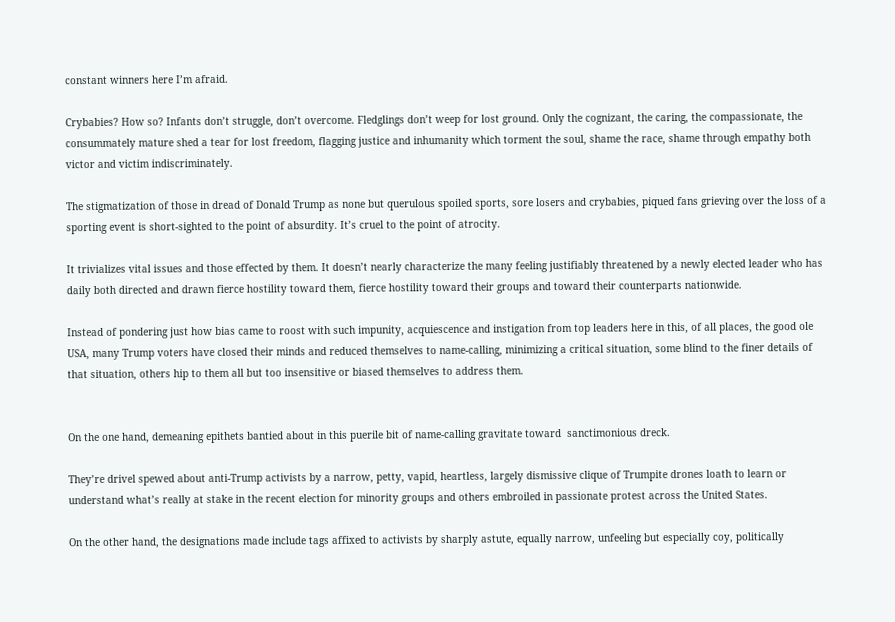constant winners here I’m afraid.

Crybabies? How so? Infants don’t struggle, don’t overcome. Fledglings don’t weep for lost ground. Only the cognizant, the caring, the compassionate, the consummately mature shed a tear for lost freedom, flagging justice and inhumanity which torment the soul, shame the race, shame through empathy both victor and victim indiscriminately.

The stigmatization of those in dread of Donald Trump as none but querulous spoiled sports, sore losers and crybabies, piqued fans grieving over the loss of a sporting event is short-sighted to the point of absurdity. It’s cruel to the point of atrocity.

It trivializes vital issues and those effected by them. It doesn’t nearly characterize the many feeling justifiably threatened by a newly elected leader who has daily both directed and drawn fierce hostility toward them, fierce hostility toward their groups and toward their counterparts nationwide.

Instead of pondering just how bias came to roost with such impunity, acquiescence and instigation from top leaders here in this, of all places, the good ole USA, many Trump voters have closed their minds and reduced themselves to name-calling, minimizing a critical situation, some blind to the finer details of that situation, others hip to them all but too insensitive or biased themselves to address them.


On the one hand, demeaning epithets bantied about in this puerile bit of name-calling gravitate toward  sanctimonious dreck.

They’re drivel spewed about anti-Trump activists by a narrow, petty, vapid, heartless, largely dismissive clique of Trumpite drones loath to learn or understand what’s really at stake in the recent election for minority groups and others embroiled in passionate protest across the United States.

On the other hand, the designations made include tags affixed to activists by sharply astute, equally narrow, unfeeling but especially coy, politically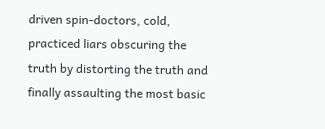driven spin-doctors, cold, practiced liars obscuring the truth by distorting the truth and finally assaulting the most basic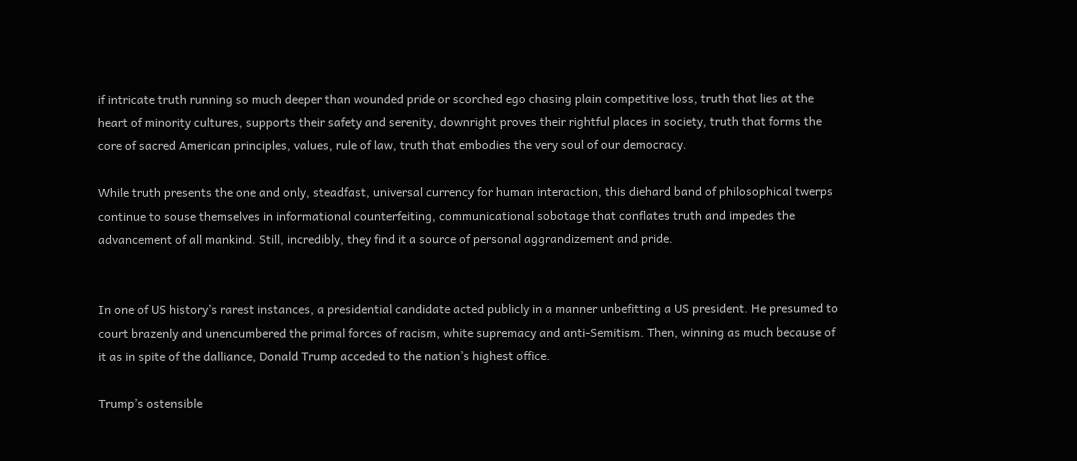if intricate truth running so much deeper than wounded pride or scorched ego chasing plain competitive loss, truth that lies at the heart of minority cultures, supports their safety and serenity, downright proves their rightful places in society, truth that forms the core of sacred American principles, values, rule of law, truth that embodies the very soul of our democracy.

While truth presents the one and only, steadfast, universal currency for human interaction, this diehard band of philosophical twerps continue to souse themselves in informational counterfeiting, communicational sobotage that conflates truth and impedes the advancement of all mankind. Still, incredibly, they find it a source of personal aggrandizement and pride.


In one of US history’s rarest instances, a presidential candidate acted publicly in a manner unbefitting a US president. He presumed to court brazenly and unencumbered the primal forces of racism, white supremacy and anti-Semitism. Then, winning as much because of it as in spite of the dalliance, Donald Trump acceded to the nation’s highest office.

Trump’s ostensible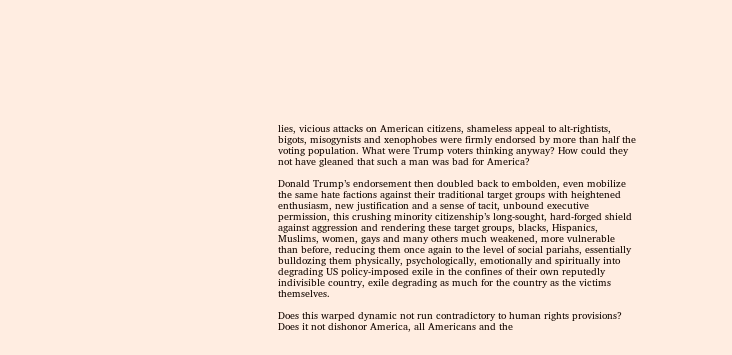lies, vicious attacks on American citizens, shameless appeal to alt-rightists, bigots, misogynists and xenophobes were firmly endorsed by more than half the voting population. What were Trump voters thinking anyway? How could they not have gleaned that such a man was bad for America?

Donald Trump’s endorsement then doubled back to embolden, even mobilize the same hate factions against their traditional target groups with heightened enthusiasm, new justification and a sense of tacit, unbound executive permission, this crushing minority citizenship’s long-sought, hard-forged shield against aggression and rendering these target groups, blacks, Hispanics, Muslims, women, gays and many others much weakened, more vulnerable than before, reducing them once again to the level of social pariahs, essentially bulldozing them physically, psychologically, emotionally and spiritually into degrading US policy-imposed exile in the confines of their own reputedly indivisible country, exile degrading as much for the country as the victims themselves.

Does this warped dynamic not run contradictory to human rights provisions? Does it not dishonor America, all Americans and the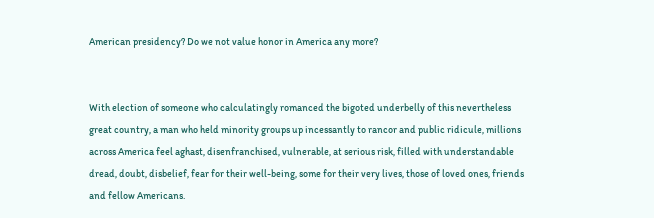American presidency? Do we not value honor in America any more?


With election of someone who calculatingly romanced the bigoted underbelly of this nevertheless great country, a man who held minority groups up incessantly to rancor and public ridicule, millions across America feel aghast, disenfranchised, vulnerable, at serious risk, filled with understandable dread, doubt, disbelief, fear for their well-being, some for their very lives, those of loved ones, friends and fellow Americans.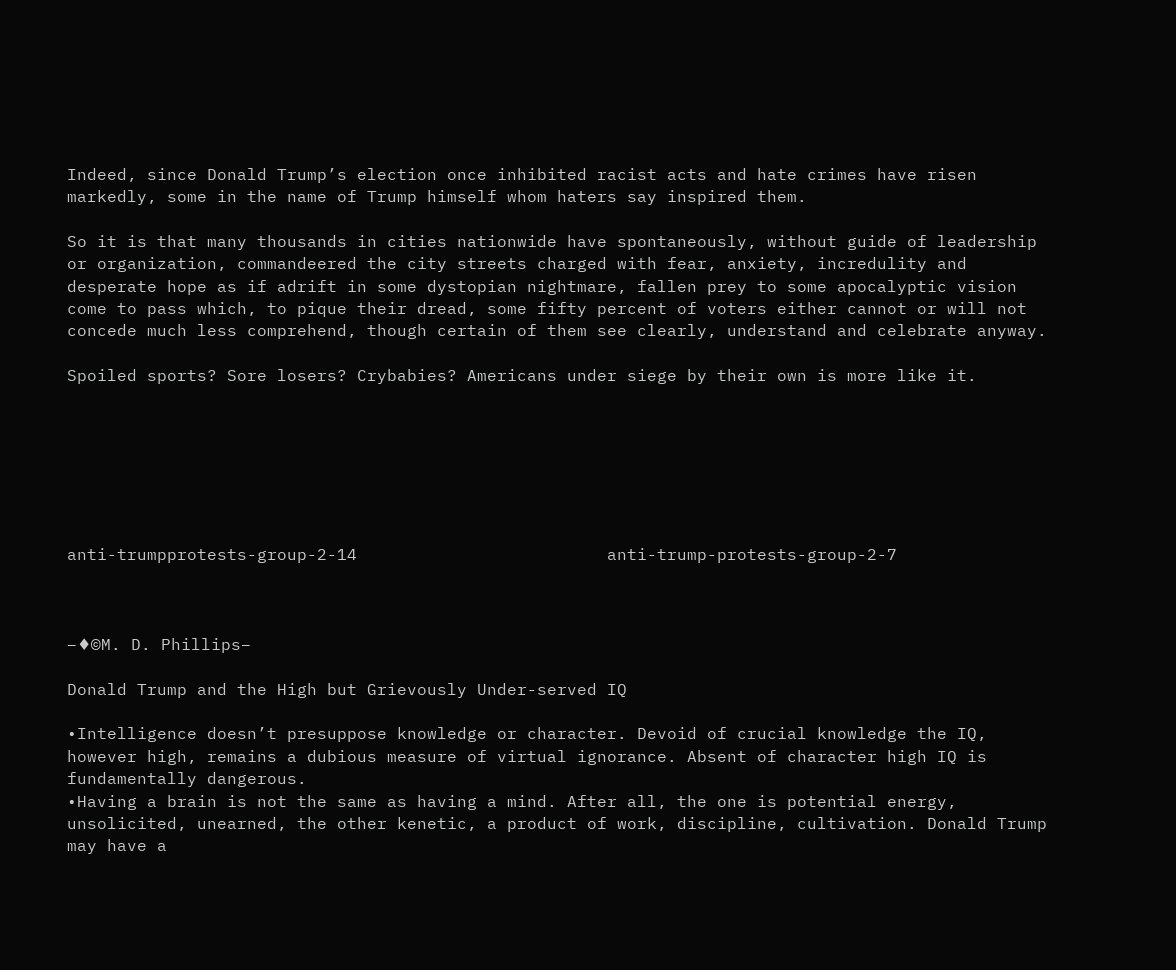Indeed, since Donald Trump’s election once inhibited racist acts and hate crimes have risen markedly, some in the name of Trump himself whom haters say inspired them.

So it is that many thousands in cities nationwide have spontaneously, without guide of leadership or organization, commandeered the city streets charged with fear, anxiety, incredulity and desperate hope as if adrift in some dystopian nightmare, fallen prey to some apocalyptic vision come to pass which, to pique their dread, some fifty percent of voters either cannot or will not concede much less comprehend, though certain of them see clearly, understand and celebrate anyway.

Spoiled sports? Sore losers? Crybabies? Americans under siege by their own is more like it.







anti-trumpprotests-group-2-14                         anti-trump-protests-group-2-7



–♦©M. D. Phillips–

Donald Trump and the High but Grievously Under-served IQ

•Intelligence doesn’t presuppose knowledge or character. Devoid of crucial knowledge the IQ, however high, remains a dubious measure of virtual ignorance. Absent of character high IQ is fundamentally dangerous.
•Having a brain is not the same as having a mind. After all, the one is potential energy, unsolicited, unearned, the other kenetic, a product of work, discipline, cultivation. Donald Trump may have a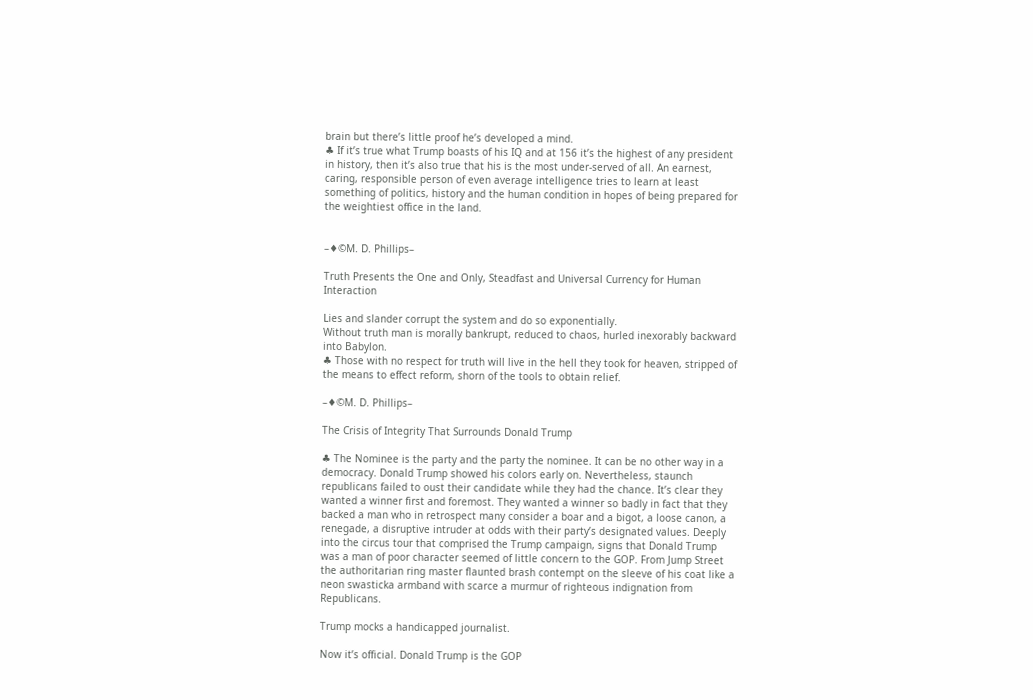brain but there’s little proof he’s developed a mind.
♣ If it’s true what Trump boasts of his IQ and at 156 it’s the highest of any president in history, then it’s also true that his is the most under-served of all. An earnest, caring, responsible person of even average intelligence tries to learn at least something of politics, history and the human condition in hopes of being prepared for the weightiest office in the land.


–♦©M. D. Phillips–

Truth Presents the One and Only, Steadfast and Universal Currency for Human Interaction

Lies and slander corrupt the system and do so exponentially.
Without truth man is morally bankrupt, reduced to chaos, hurled inexorably backward into Babylon.
♣ Those with no respect for truth will live in the hell they took for heaven, stripped of the means to effect reform, shorn of the tools to obtain relief.

–♦©M. D. Phillips–

The Crisis of Integrity That Surrounds Donald Trump

♣ The Nominee is the party and the party the nominee. It can be no other way in a democracy. Donald Trump showed his colors early on. Nevertheless, staunch republicans failed to oust their candidate while they had the chance. It’s clear they wanted a winner first and foremost. They wanted a winner so badly in fact that they backed a man who in retrospect many consider a boar and a bigot, a loose canon, a renegade, a disruptive intruder at odds with their party’s designated values. Deeply into the circus tour that comprised the Trump campaign, signs that Donald Trump was a man of poor character seemed of little concern to the GOP. From Jump Street the authoritarian ring master flaunted brash contempt on the sleeve of his coat like a neon swasticka armband with scarce a murmur of righteous indignation from Republicans.

Trump mocks a handicapped journalist.

Now it’s official. Donald Trump is the GOP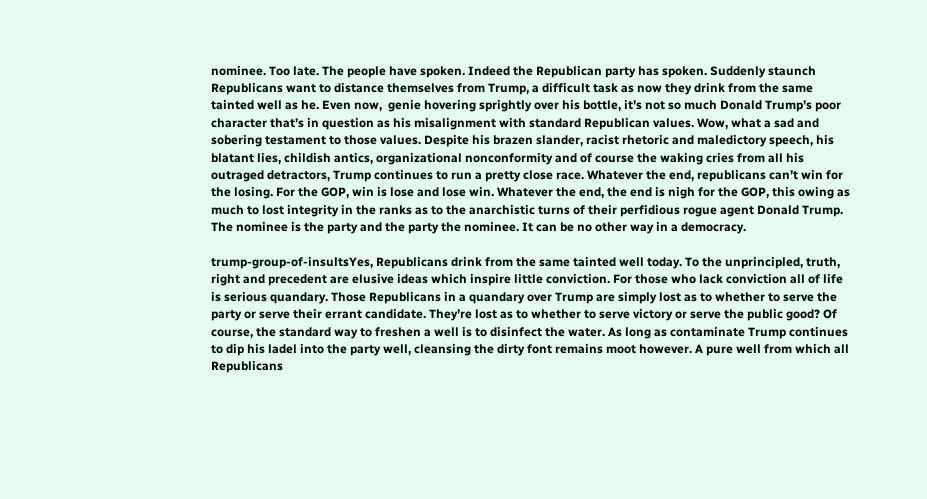nominee. Too late. The people have spoken. Indeed the Republican party has spoken. Suddenly staunch Republicans want to distance themselves from Trump, a difficult task as now they drink from the same tainted well as he. Even now,  genie hovering sprightly over his bottle, it’s not so much Donald Trump’s poor character that’s in question as his misalignment with standard Republican values. Wow, what a sad and sobering testament to those values. Despite his brazen slander, racist rhetoric and maledictory speech, his blatant lies, childish antics, organizational nonconformity and of course the waking cries from all his outraged detractors, Trump continues to run a pretty close race. Whatever the end, republicans can’t win for the losing. For the GOP, win is lose and lose win. Whatever the end, the end is nigh for the GOP, this owing as much to lost integrity in the ranks as to the anarchistic turns of their perfidious rogue agent Donald Trump. The nominee is the party and the party the nominee. It can be no other way in a democracy.

trump-group-of-insultsYes, Republicans drink from the same tainted well today. To the unprincipled, truth, right and precedent are elusive ideas which inspire little conviction. For those who lack conviction all of life is serious quandary. Those Republicans in a quandary over Trump are simply lost as to whether to serve the party or serve their errant candidate. They’re lost as to whether to serve victory or serve the public good? Of course, the standard way to freshen a well is to disinfect the water. As long as contaminate Trump continues to dip his ladel into the party well, cleansing the dirty font remains moot however. A pure well from which all Republicans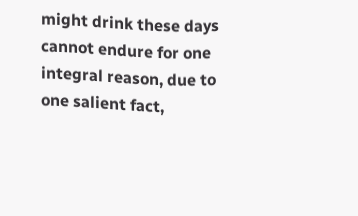might drink these days cannot endure for one integral reason, due to one salient fact,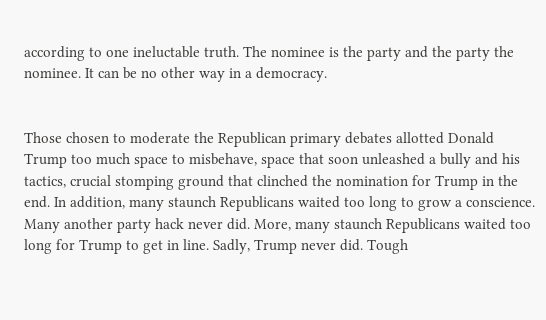according to one ineluctable truth. The nominee is the party and the party the nominee. It can be no other way in a democracy.


Those chosen to moderate the Republican primary debates allotted Donald Trump too much space to misbehave, space that soon unleashed a bully and his tactics, crucial stomping ground that clinched the nomination for Trump in the end. In addition, many staunch Republicans waited too long to grow a conscience. Many another party hack never did. More, many staunch Republicans waited too long for Trump to get in line. Sadly, Trump never did. Tough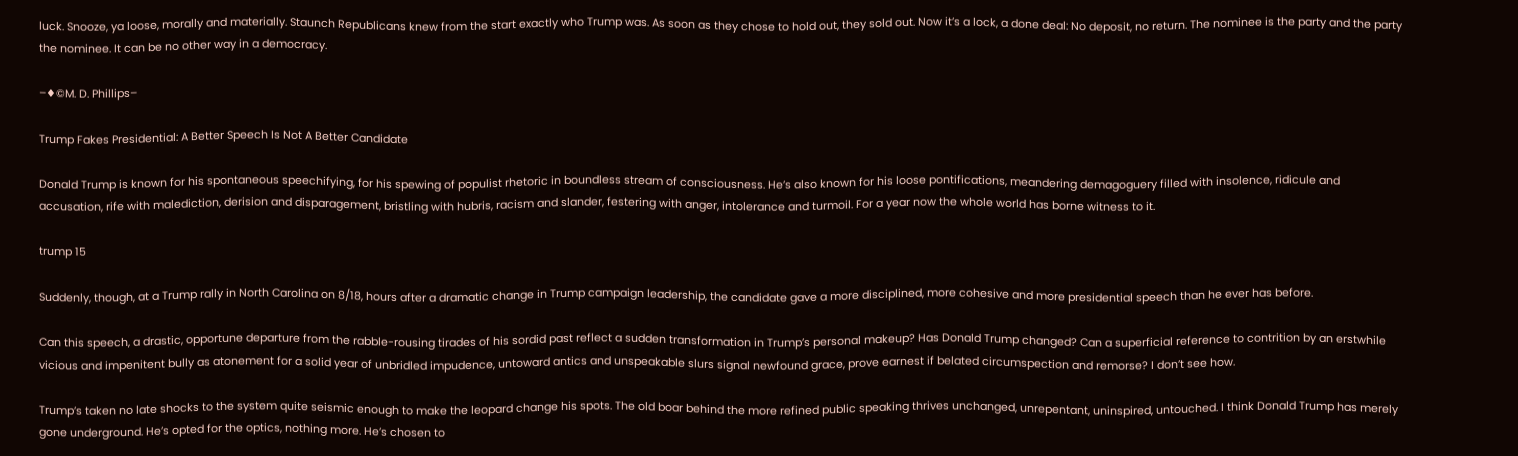luck. Snooze, ya loose, morally and materially. Staunch Republicans knew from the start exactly who Trump was. As soon as they chose to hold out, they sold out. Now it’s a lock, a done deal: No deposit, no return. The nominee is the party and the party the nominee. It can be no other way in a democracy.

–♦©M. D. Phillips–

Trump Fakes Presidential: A Better Speech Is Not A Better Candidate

Donald Trump is known for his spontaneous speechifying, for his spewing of populist rhetoric in boundless stream of consciousness. He’s also known for his loose pontifications, meandering demagoguery filled with insolence, ridicule and accusation, rife with malediction, derision and disparagement, bristling with hubris, racism and slander, festering with anger, intolerance and turmoil. For a year now the whole world has borne witness to it.

trump 15

Suddenly, though, at a Trump rally in North Carolina on 8/18, hours after a dramatic change in Trump campaign leadership, the candidate gave a more disciplined, more cohesive and more presidential speech than he ever has before.

Can this speech, a drastic, opportune departure from the rabble-rousing tirades of his sordid past reflect a sudden transformation in Trump’s personal makeup? Has Donald Trump changed? Can a superficial reference to contrition by an erstwhile vicious and impenitent bully as atonement for a solid year of unbridled impudence, untoward antics and unspeakable slurs signal newfound grace, prove earnest if belated circumspection and remorse? I don’t see how.

Trump’s taken no late shocks to the system quite seismic enough to make the leopard change his spots. The old boar behind the more refined public speaking thrives unchanged, unrepentant, uninspired, untouched. I think Donald Trump has merely gone underground. He’s opted for the optics, nothing more. He’s chosen to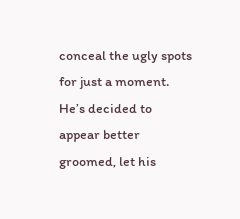conceal the ugly spots for just a moment. He’s decided to appear better groomed, let his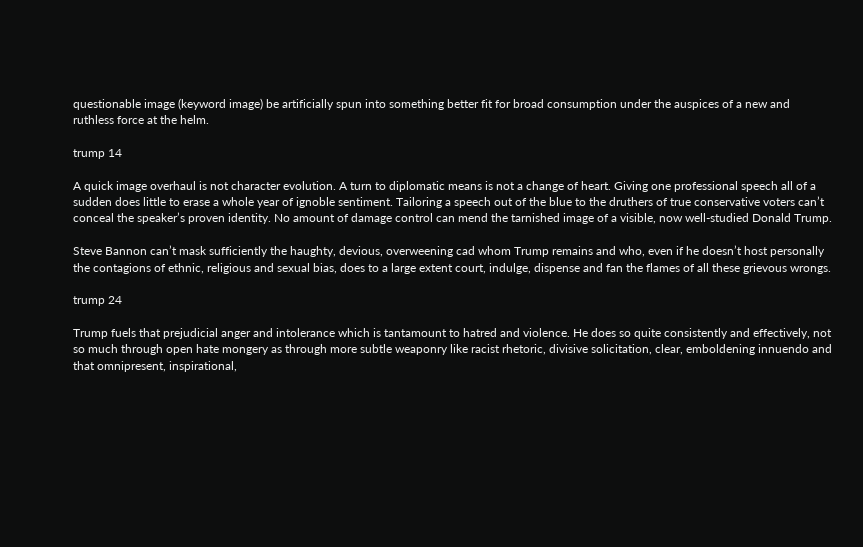questionable image (keyword image) be artificially spun into something better fit for broad consumption under the auspices of a new and ruthless force at the helm.

trump 14

A quick image overhaul is not character evolution. A turn to diplomatic means is not a change of heart. Giving one professional speech all of a sudden does little to erase a whole year of ignoble sentiment. Tailoring a speech out of the blue to the druthers of true conservative voters can’t conceal the speaker’s proven identity. No amount of damage control can mend the tarnished image of a visible, now well-studied Donald Trump.

Steve Bannon can’t mask sufficiently the haughty, devious, overweening cad whom Trump remains and who, even if he doesn’t host personally the contagions of ethnic, religious and sexual bias, does to a large extent court, indulge, dispense and fan the flames of all these grievous wrongs.

trump 24

Trump fuels that prejudicial anger and intolerance which is tantamount to hatred and violence. He does so quite consistently and effectively, not so much through open hate mongery as through more subtle weaponry like racist rhetoric, divisive solicitation, clear, emboldening innuendo and that omnipresent, inspirational,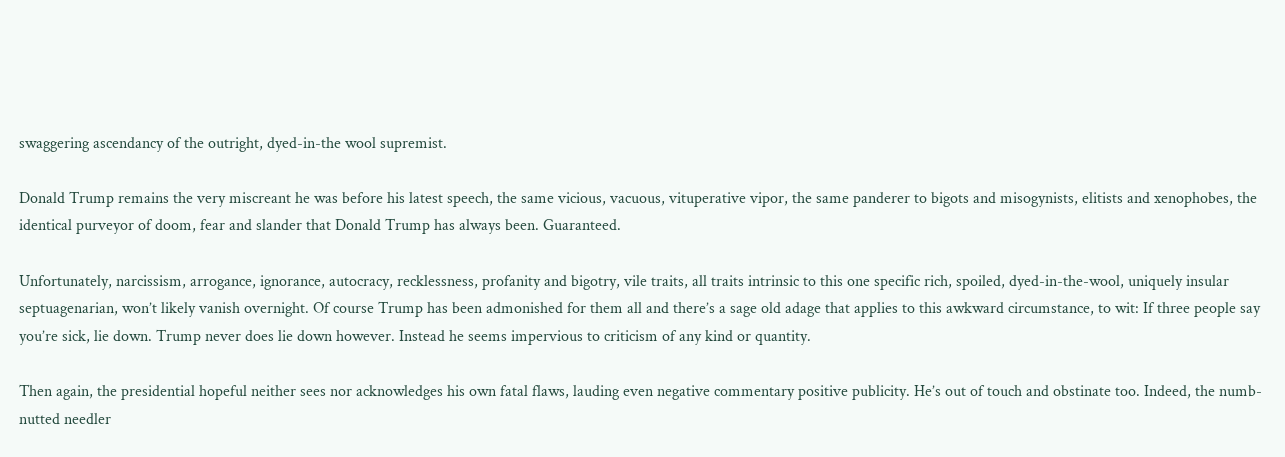swaggering ascendancy of the outright, dyed-in-the wool supremist.

Donald Trump remains the very miscreant he was before his latest speech, the same vicious, vacuous, vituperative vipor, the same panderer to bigots and misogynists, elitists and xenophobes, the identical purveyor of doom, fear and slander that Donald Trump has always been. Guaranteed.

Unfortunately, narcissism, arrogance, ignorance, autocracy, recklessness, profanity and bigotry, vile traits, all traits intrinsic to this one specific rich, spoiled, dyed-in-the-wool, uniquely insular septuagenarian, won’t likely vanish overnight. Of course Trump has been admonished for them all and there’s a sage old adage that applies to this awkward circumstance, to wit: If three people say you’re sick, lie down. Trump never does lie down however. Instead he seems impervious to criticism of any kind or quantity.

Then again, the presidential hopeful neither sees nor acknowledges his own fatal flaws, lauding even negative commentary positive publicity. He’s out of touch and obstinate too. Indeed, the numb-nutted needler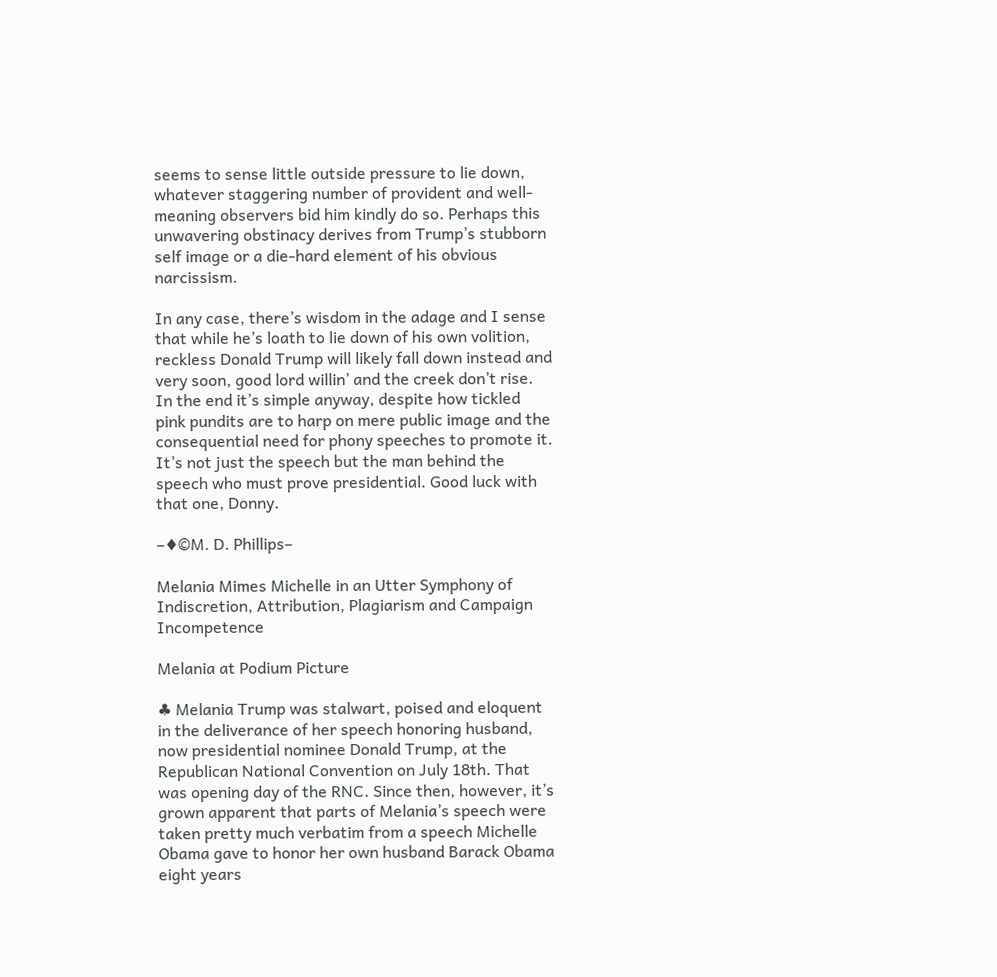seems to sense little outside pressure to lie down, whatever staggering number of provident and well-meaning observers bid him kindly do so. Perhaps this unwavering obstinacy derives from Trump’s stubborn self image or a die-hard element of his obvious narcissism.

In any case, there’s wisdom in the adage and I sense that while he’s loath to lie down of his own volition, reckless Donald Trump will likely fall down instead and very soon, good lord willin’ and the creek don’t rise. In the end it’s simple anyway, despite how tickled pink pundits are to harp on mere public image and the consequential need for phony speeches to promote it. It’s not just the speech but the man behind the speech who must prove presidential. Good luck with that one, Donny.

–♦©M. D. Phillips–

Melania Mimes Michelle in an Utter Symphony of Indiscretion, Attribution, Plagiarism and Campaign Incompetence

Melania at Podium Picture

♣ Melania Trump was stalwart, poised and eloquent in the deliverance of her speech honoring husband, now presidential nominee Donald Trump, at the Republican National Convention on July 18th. That was opening day of the RNC. Since then, however, it’s grown apparent that parts of Melania’s speech were taken pretty much verbatim from a speech Michelle Obama gave to honor her own husband Barack Obama eight years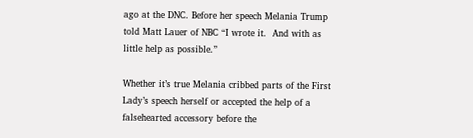ago at the DNC. Before her speech Melania Trump told Matt Lauer of NBC “I wrote it.  And with as little help as possible.”

Whether it’s true Melania cribbed parts of the First Lady’s speech herself or accepted the help of a falsehearted accessory before the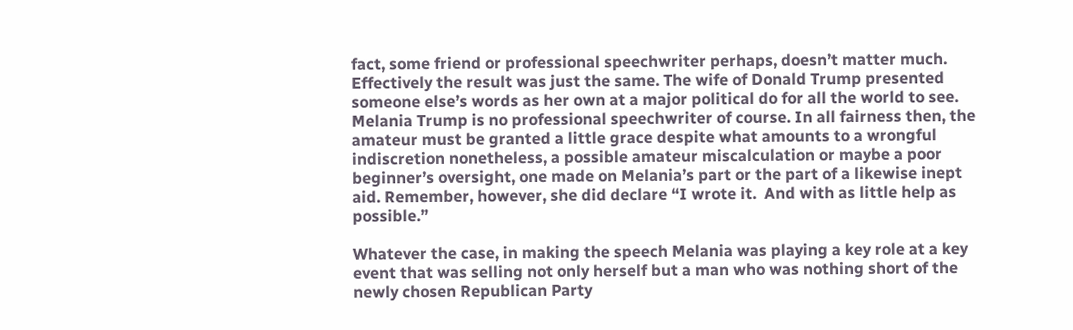fact, some friend or professional speechwriter perhaps, doesn’t matter much. Effectively the result was just the same. The wife of Donald Trump presented someone else’s words as her own at a major political do for all the world to see. Melania Trump is no professional speechwriter of course. In all fairness then, the amateur must be granted a little grace despite what amounts to a wrongful indiscretion nonetheless, a possible amateur miscalculation or maybe a poor beginner’s oversight, one made on Melania’s part or the part of a likewise inept aid. Remember, however, she did declare “I wrote it.  And with as little help as possible.”

Whatever the case, in making the speech Melania was playing a key role at a key event that was selling not only herself but a man who was nothing short of the newly chosen Republican Party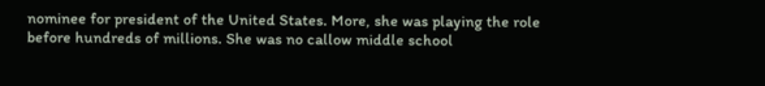nominee for president of the United States. More, she was playing the role before hundreds of millions. She was no callow middle school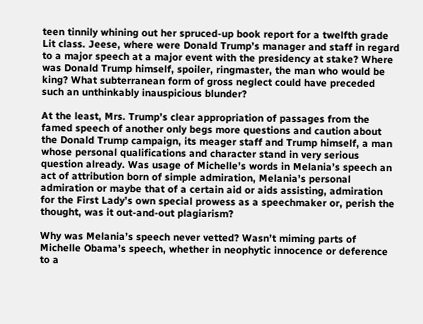teen tinnily whining out her spruced-up book report for a twelfth grade Lit class. Jeese, where were Donald Trump’s manager and staff in regard to a major speech at a major event with the presidency at stake? Where was Donald Trump himself, spoiler, ringmaster, the man who would be king? What subterranean form of gross neglect could have preceded such an unthinkably inauspicious blunder?

At the least, Mrs. Trump’s clear appropriation of passages from the famed speech of another only begs more questions and caution about the Donald Trump campaign, its meager staff and Trump himself, a man whose personal qualifications and character stand in very serious question already. Was usage of Michelle’s words in Melania’s speech an act of attribution born of simple admiration, Melania’s personal admiration or maybe that of a certain aid or aids assisting, admiration for the First Lady’s own special prowess as a speechmaker or, perish the thought, was it out-and-out plagiarism?

Why was Melania’s speech never vetted? Wasn’t miming parts of Michelle Obama’s speech, whether in neophytic innocence or deference to a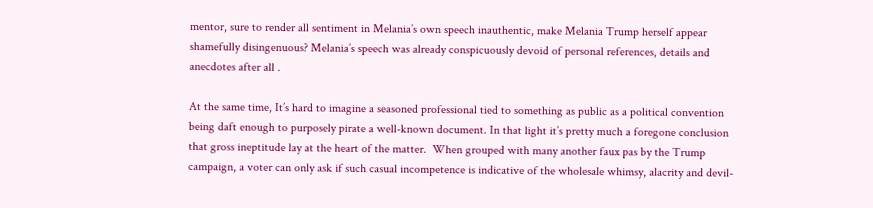mentor, sure to render all sentiment in Melania’s own speech inauthentic, make Melania Trump herself appear shamefully disingenuous? Melania’s speech was already conspicuously devoid of personal references, details and anecdotes after all .

At the same time, It’s hard to imagine a seasoned professional tied to something as public as a political convention being daft enough to purposely pirate a well-known document. In that light it’s pretty much a foregone conclusion that gross ineptitude lay at the heart of the matter.  When grouped with many another faux pas by the Trump campaign, a voter can only ask if such casual incompetence is indicative of the wholesale whimsy, alacrity and devil-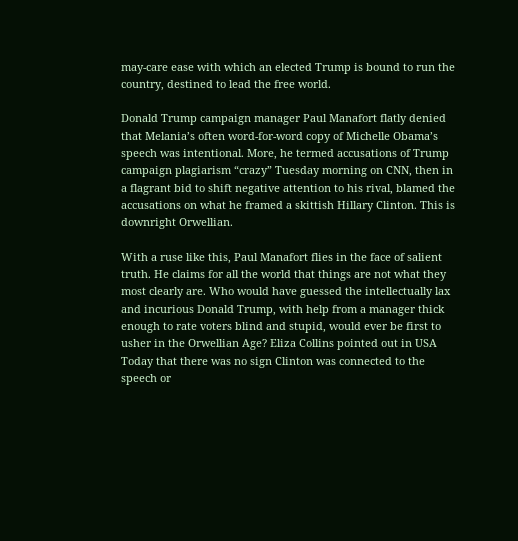may-care ease with which an elected Trump is bound to run the country, destined to lead the free world.

Donald Trump campaign manager Paul Manafort flatly denied that Melania’s often word-for-word copy of Michelle Obama’s speech was intentional. More, he termed accusations of Trump campaign plagiarism “crazy” Tuesday morning on CNN, then in a flagrant bid to shift negative attention to his rival, blamed the accusations on what he framed a skittish Hillary Clinton. This is downright Orwellian.

With a ruse like this, Paul Manafort flies in the face of salient truth. He claims for all the world that things are not what they most clearly are. Who would have guessed the intellectually lax and incurious Donald Trump, with help from a manager thick enough to rate voters blind and stupid, would ever be first to usher in the Orwellian Age? Eliza Collins pointed out in USA Today that there was no sign Clinton was connected to the speech or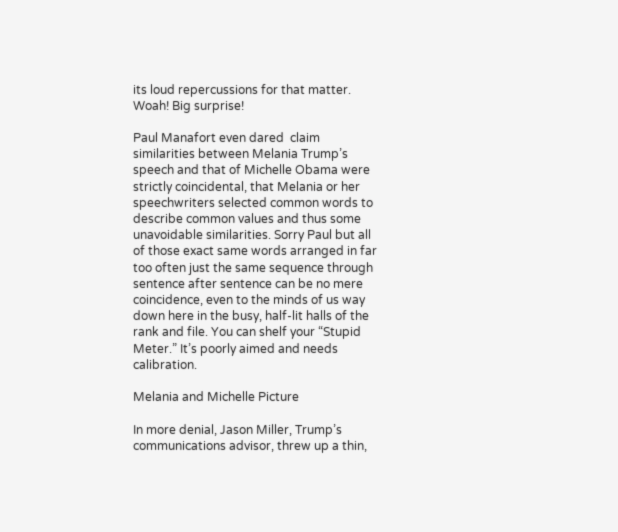its loud repercussions for that matter. Woah! Big surprise!

Paul Manafort even dared  claim similarities between Melania Trump’s speech and that of Michelle Obama were strictly coincidental, that Melania or her speechwriters selected common words to describe common values and thus some unavoidable similarities. Sorry Paul but all of those exact same words arranged in far too often just the same sequence through sentence after sentence can be no mere coincidence, even to the minds of us way down here in the busy, half-lit halls of the rank and file. You can shelf your “Stupid Meter.” It’s poorly aimed and needs calibration.

Melania and Michelle Picture

In more denial, Jason Miller, Trump’s communications advisor, threw up a thin,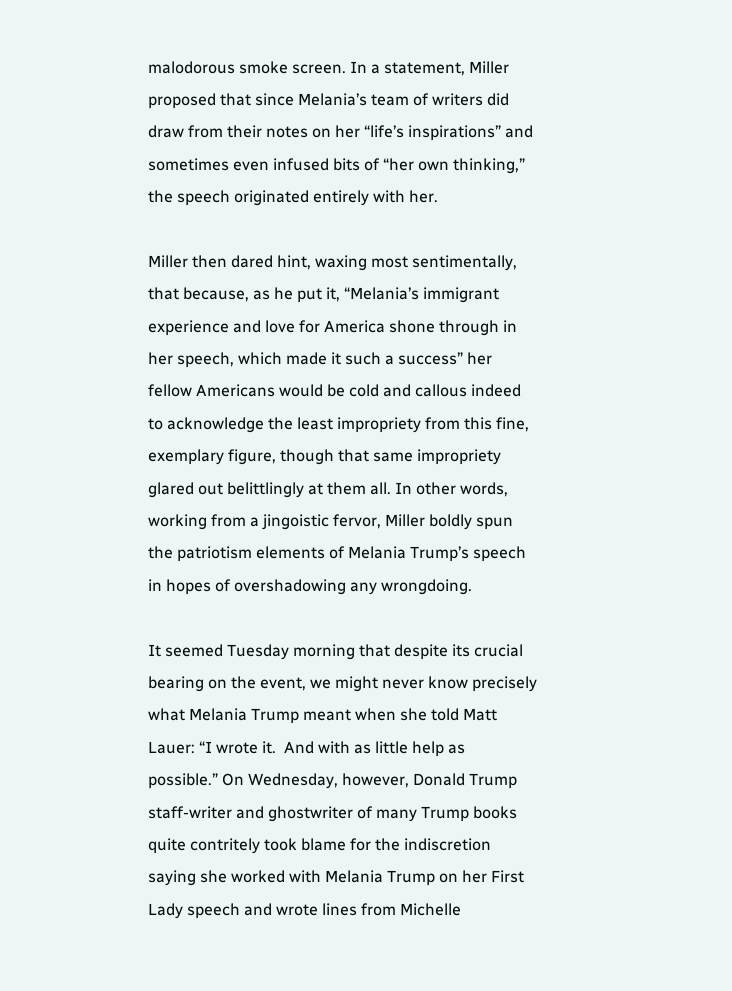malodorous smoke screen. In a statement, Miller proposed that since Melania’s team of writers did draw from their notes on her “life’s inspirations” and sometimes even infused bits of “her own thinking,” the speech originated entirely with her.

Miller then dared hint, waxing most sentimentally, that because, as he put it, “Melania’s immigrant experience and love for America shone through in her speech, which made it such a success” her fellow Americans would be cold and callous indeed to acknowledge the least impropriety from this fine, exemplary figure, though that same impropriety glared out belittlingly at them all. In other words, working from a jingoistic fervor, Miller boldly spun the patriotism elements of Melania Trump’s speech in hopes of overshadowing any wrongdoing.

It seemed Tuesday morning that despite its crucial bearing on the event, we might never know precisely what Melania Trump meant when she told Matt Lauer: “I wrote it.  And with as little help as possible.” On Wednesday, however, Donald Trump staff-writer and ghostwriter of many Trump books quite contritely took blame for the indiscretion saying she worked with Melania Trump on her First Lady speech and wrote lines from Michelle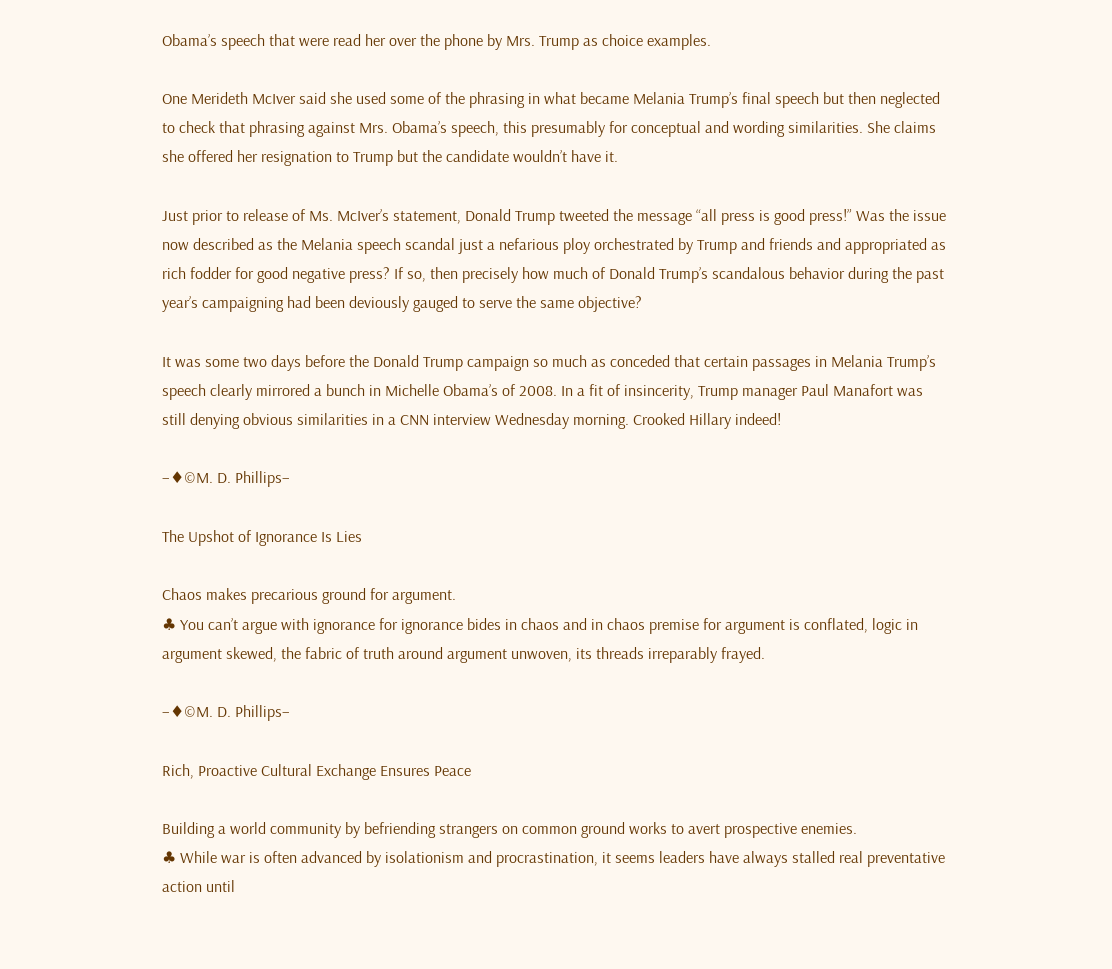Obama’s speech that were read her over the phone by Mrs. Trump as choice examples.

One Merideth McIver said she used some of the phrasing in what became Melania Trump’s final speech but then neglected to check that phrasing against Mrs. Obama’s speech, this presumably for conceptual and wording similarities. She claims she offered her resignation to Trump but the candidate wouldn’t have it.

Just prior to release of Ms. McIver’s statement, Donald Trump tweeted the message “all press is good press!” Was the issue now described as the Melania speech scandal just a nefarious ploy orchestrated by Trump and friends and appropriated as rich fodder for good negative press? If so, then precisely how much of Donald Trump’s scandalous behavior during the past year’s campaigning had been deviously gauged to serve the same objective?

It was some two days before the Donald Trump campaign so much as conceded that certain passages in Melania Trump’s speech clearly mirrored a bunch in Michelle Obama’s of 2008. In a fit of insincerity, Trump manager Paul Manafort was still denying obvious similarities in a CNN interview Wednesday morning. Crooked Hillary indeed!

–♦©M. D. Phillips–

The Upshot of Ignorance Is Lies

Chaos makes precarious ground for argument.
♣ You can’t argue with ignorance for ignorance bides in chaos and in chaos premise for argument is conflated, logic in argument skewed, the fabric of truth around argument unwoven, its threads irreparably frayed.

–♦©M. D. Phillips–

Rich, Proactive Cultural Exchange Ensures Peace

Building a world community by befriending strangers on common ground works to avert prospective enemies.
♣ While war is often advanced by isolationism and procrastination, it seems leaders have always stalled real preventative action until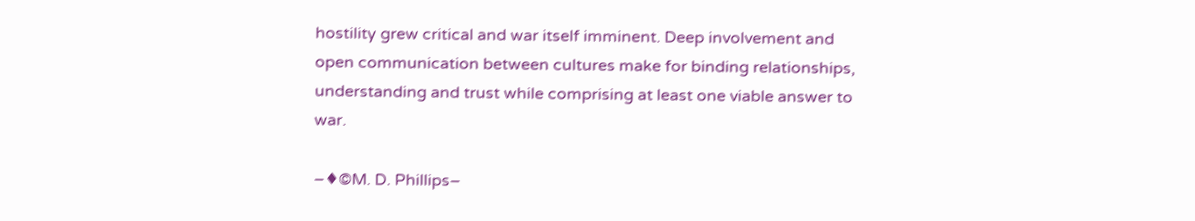hostility grew critical and war itself imminent. Deep involvement and open communication between cultures make for binding relationships, understanding and trust while comprising at least one viable answer to war.

–♦©M. D. Phillips–